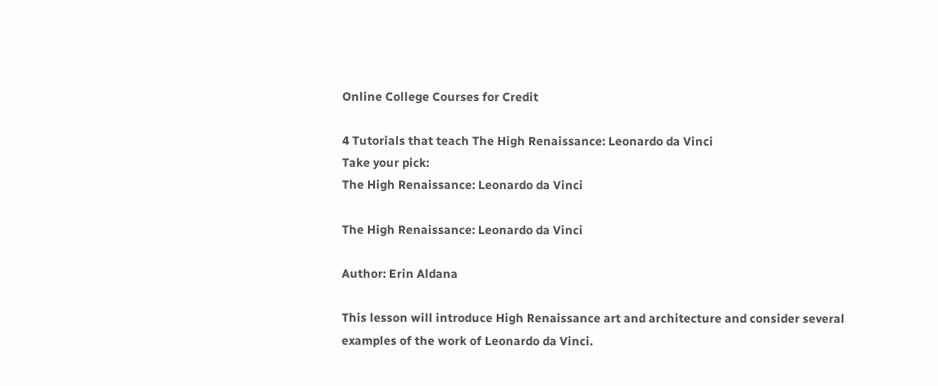Online College Courses for Credit

4 Tutorials that teach The High Renaissance: Leonardo da Vinci
Take your pick:
The High Renaissance: Leonardo da Vinci

The High Renaissance: Leonardo da Vinci

Author: Erin Aldana

This lesson will introduce High Renaissance art and architecture and consider several examples of the work of Leonardo da Vinci.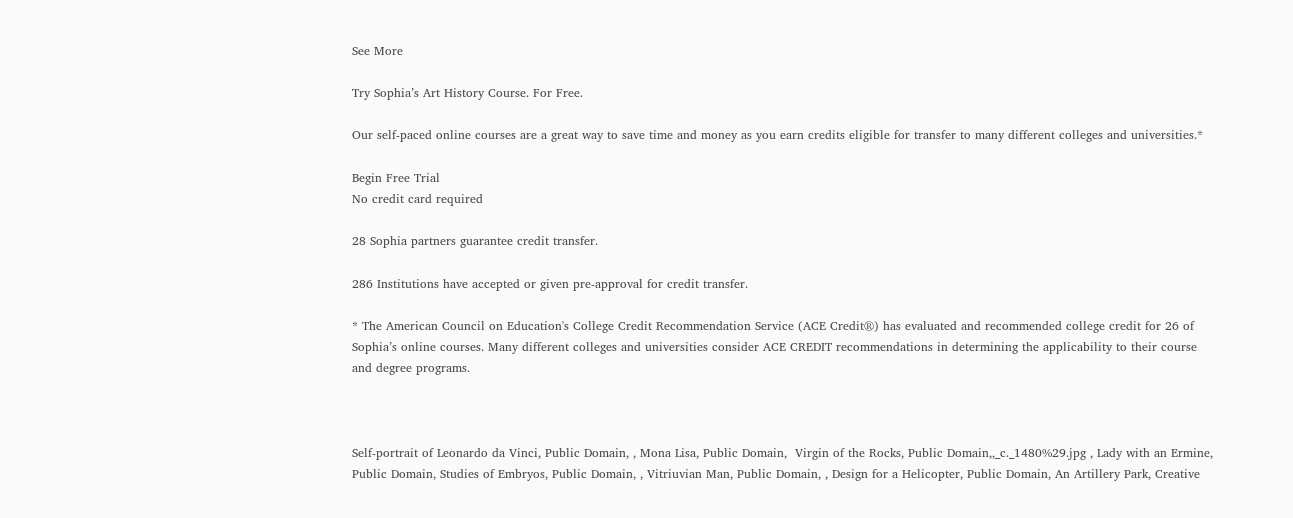See More

Try Sophia’s Art History Course. For Free.

Our self-paced online courses are a great way to save time and money as you earn credits eligible for transfer to many different colleges and universities.*

Begin Free Trial
No credit card required

28 Sophia partners guarantee credit transfer.

286 Institutions have accepted or given pre-approval for credit transfer.

* The American Council on Education's College Credit Recommendation Service (ACE Credit®) has evaluated and recommended college credit for 26 of Sophia’s online courses. Many different colleges and universities consider ACE CREDIT recommendations in determining the applicability to their course and degree programs.



Self-portrait of Leonardo da Vinci, Public Domain, , Mona Lisa, Public Domain,  Virgin of the Rocks, Public Domain,,_c._1480%29.jpg , Lady with an Ermine, Public Domain, Studies of Embryos, Public Domain, , Vitriuvian Man, Public Domain, , Design for a Helicopter, Public Domain, An Artillery Park, Creative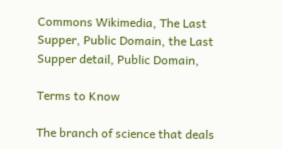Commons Wikimedia, The Last Supper, Public Domain, the Last Supper detail, Public Domain,

Terms to Know

The branch of science that deals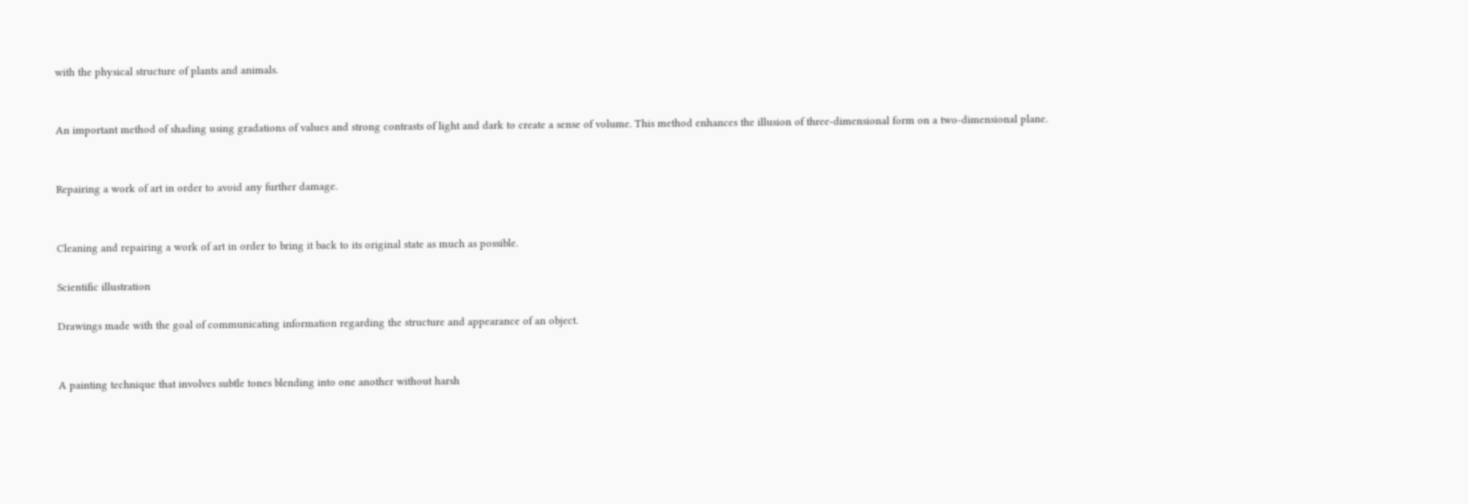with the physical structure of plants and animals.


An important method of shading using gradations of values and strong contrasts of light and dark to create a sense of volume. This method enhances the illusion of three-dimensional form on a two-dimensional plane.


Repairing a work of art in order to avoid any further damage.


Cleaning and repairing a work of art in order to bring it back to its original state as much as possible.

Scientific illustration

Drawings made with the goal of communicating information regarding the structure and appearance of an object.


A painting technique that involves subtle tones blending into one another without harsh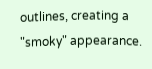outlines, creating a "smoky" appearance.